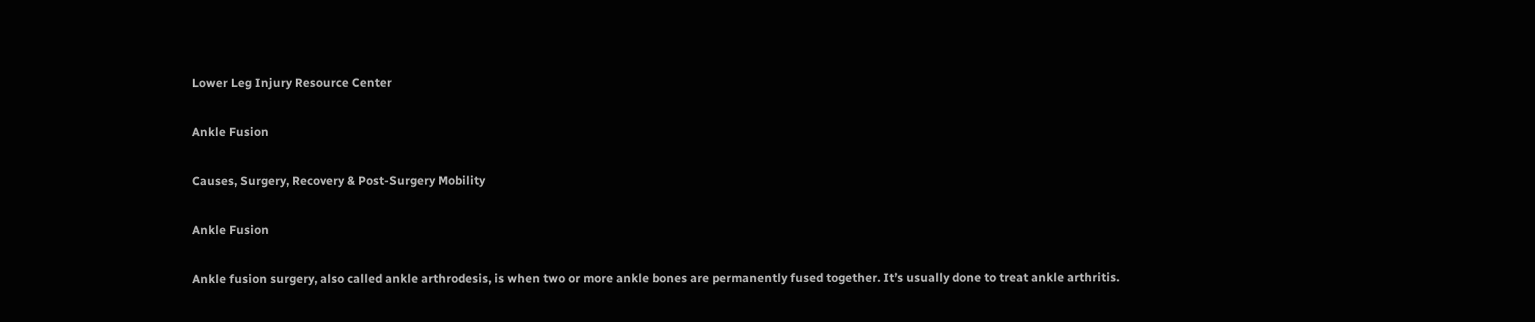Lower Leg Injury Resource Center

Ankle Fusion

Causes, Surgery, Recovery & Post-Surgery Mobility

Ankle Fusion

Ankle fusion surgery, also called ankle arthrodesis, is when two or more ankle bones are permanently fused together. It’s usually done to treat ankle arthritis.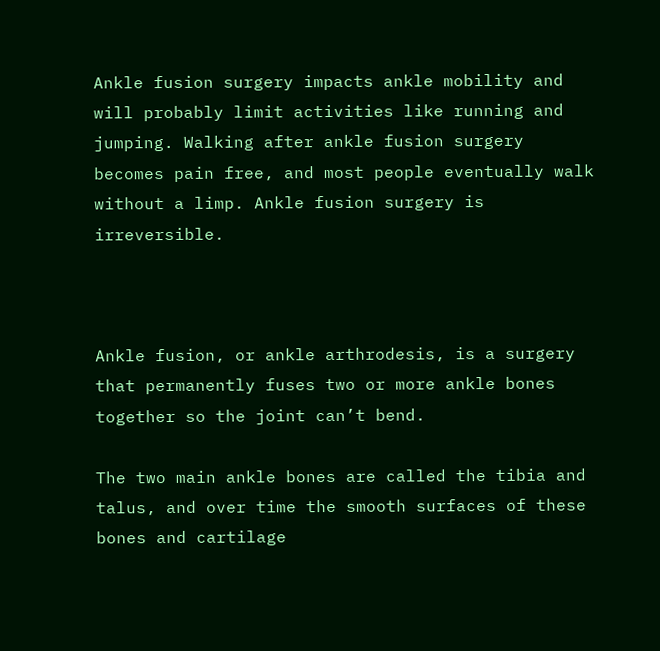Ankle fusion surgery impacts ankle mobility and will probably limit activities like running and jumping. Walking after ankle fusion surgery becomes pain free, and most people eventually walk without a limp. Ankle fusion surgery is irreversible.



Ankle fusion, or ankle arthrodesis, is a surgery that permanently fuses two or more ankle bones together so the joint can’t bend.

The two main ankle bones are called the tibia and talus, and over time the smooth surfaces of these bones and cartilage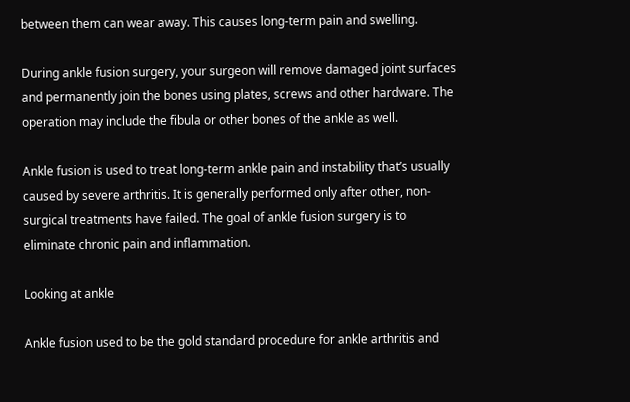between them can wear away. This causes long-term pain and swelling.

During ankle fusion surgery, your surgeon will remove damaged joint surfaces and permanently join the bones using plates, screws and other hardware. The operation may include the fibula or other bones of the ankle as well.

Ankle fusion is used to treat long-term ankle pain and instability that’s usually caused by severe arthritis. It is generally performed only after other, non-surgical treatments have failed. The goal of ankle fusion surgery is to eliminate chronic pain and inflammation.

Looking at ankle

Ankle fusion used to be the gold standard procedure for ankle arthritis and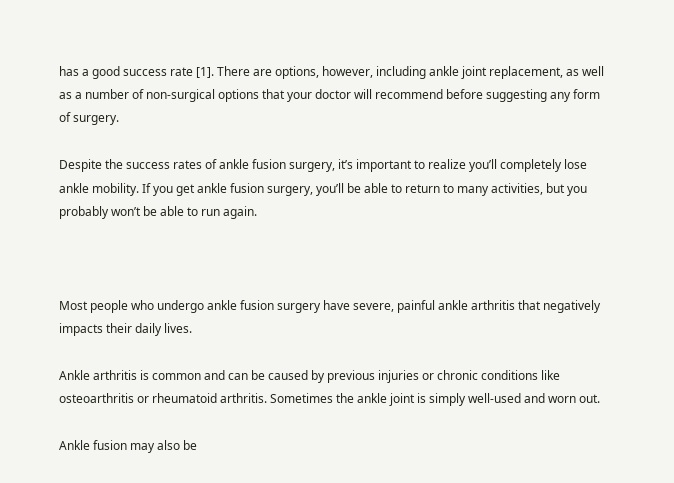has a good success rate [1]. There are options, however, including ankle joint replacement, as well as a number of non-surgical options that your doctor will recommend before suggesting any form of surgery.

Despite the success rates of ankle fusion surgery, it’s important to realize you’ll completely lose ankle mobility. If you get ankle fusion surgery, you’ll be able to return to many activities, but you probably won’t be able to run again.



Most people who undergo ankle fusion surgery have severe, painful ankle arthritis that negatively impacts their daily lives.

Ankle arthritis is common and can be caused by previous injuries or chronic conditions like osteoarthritis or rheumatoid arthritis. Sometimes the ankle joint is simply well-used and worn out.

Ankle fusion may also be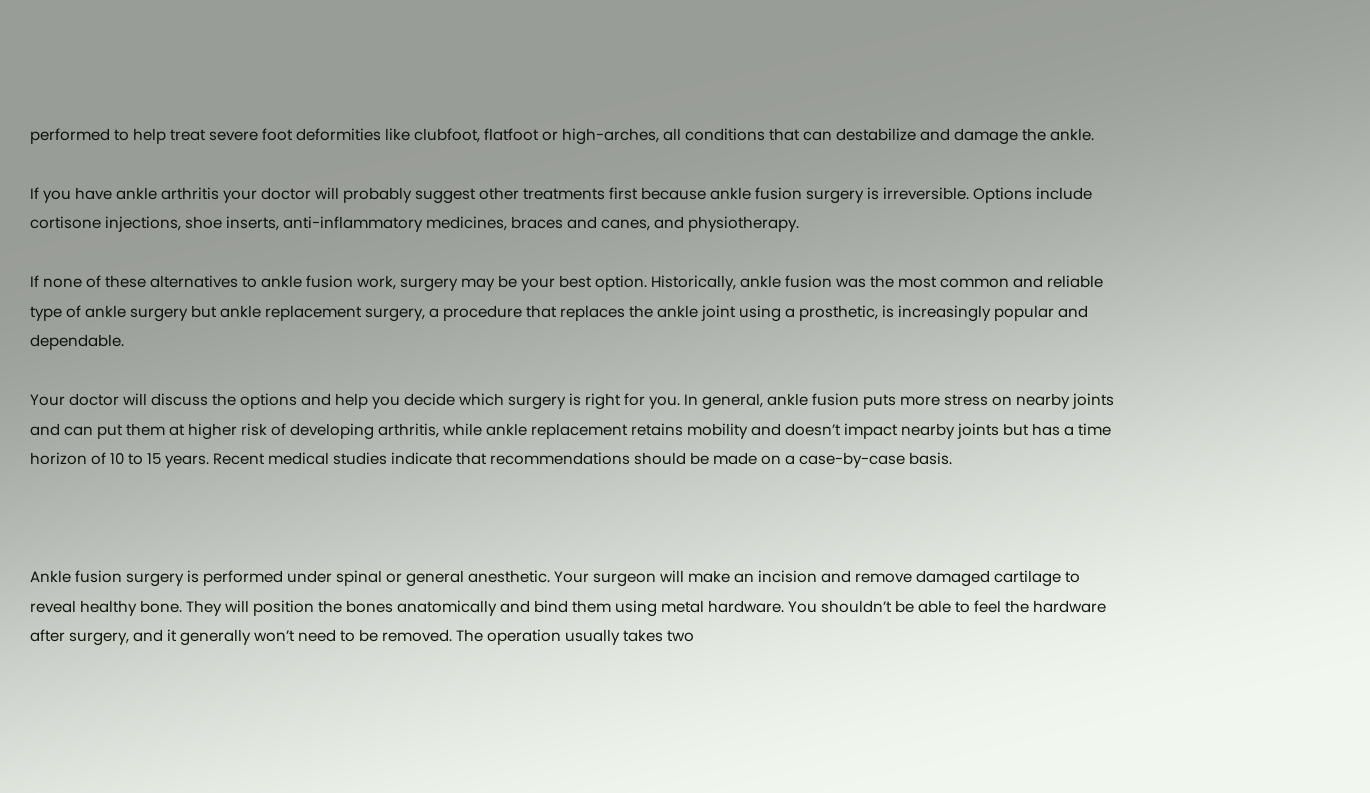performed to help treat severe foot deformities like clubfoot, flatfoot or high-arches, all conditions that can destabilize and damage the ankle.

If you have ankle arthritis your doctor will probably suggest other treatments first because ankle fusion surgery is irreversible. Options include cortisone injections, shoe inserts, anti-inflammatory medicines, braces and canes, and physiotherapy.

If none of these alternatives to ankle fusion work, surgery may be your best option. Historically, ankle fusion was the most common and reliable type of ankle surgery but ankle replacement surgery, a procedure that replaces the ankle joint using a prosthetic, is increasingly popular and dependable.

Your doctor will discuss the options and help you decide which surgery is right for you. In general, ankle fusion puts more stress on nearby joints and can put them at higher risk of developing arthritis, while ankle replacement retains mobility and doesn’t impact nearby joints but has a time horizon of 10 to 15 years. Recent medical studies indicate that recommendations should be made on a case-by-case basis.



Ankle fusion surgery is performed under spinal or general anesthetic. Your surgeon will make an incision and remove damaged cartilage to reveal healthy bone. They will position the bones anatomically and bind them using metal hardware. You shouldn’t be able to feel the hardware after surgery, and it generally won’t need to be removed. The operation usually takes two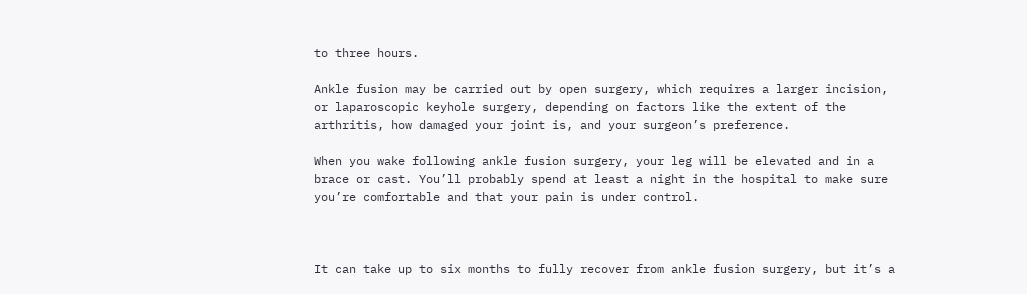to three hours.

Ankle fusion may be carried out by open surgery, which requires a larger incision, or laparoscopic keyhole surgery, depending on factors like the extent of the arthritis, how damaged your joint is, and your surgeon’s preference.

When you wake following ankle fusion surgery, your leg will be elevated and in a brace or cast. You’ll probably spend at least a night in the hospital to make sure you’re comfortable and that your pain is under control.



It can take up to six months to fully recover from ankle fusion surgery, but it’s a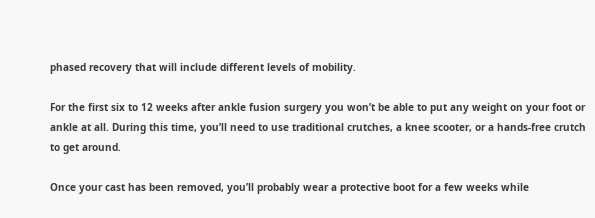phased recovery that will include different levels of mobility.

For the first six to 12 weeks after ankle fusion surgery you won’t be able to put any weight on your foot or ankle at all. During this time, you’ll need to use traditional crutches, a knee scooter, or a hands-free crutch to get around.

Once your cast has been removed, you’ll probably wear a protective boot for a few weeks while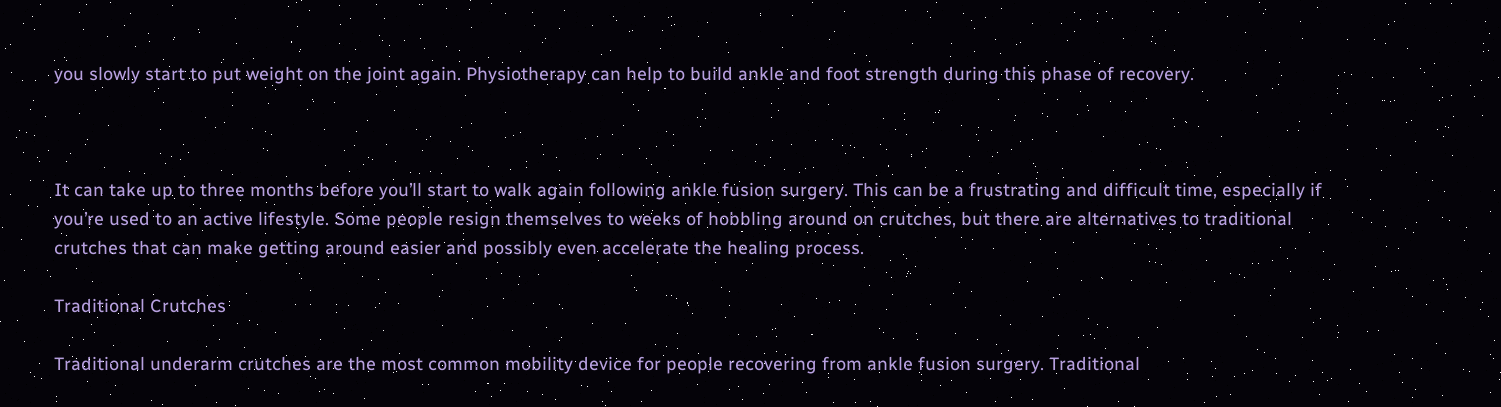you slowly start to put weight on the joint again. Physiotherapy can help to build ankle and foot strength during this phase of recovery.



It can take up to three months before you’ll start to walk again following ankle fusion surgery. This can be a frustrating and difficult time, especially if you’re used to an active lifestyle. Some people resign themselves to weeks of hobbling around on crutches, but there are alternatives to traditional crutches that can make getting around easier and possibly even accelerate the healing process.

Traditional Crutches

Traditional underarm crutches are the most common mobility device for people recovering from ankle fusion surgery. Traditional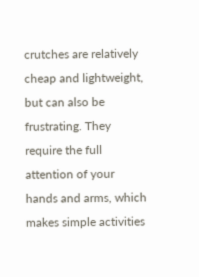crutches are relatively cheap and lightweight, but can also be frustrating. They require the full attention of your hands and arms, which makes simple activities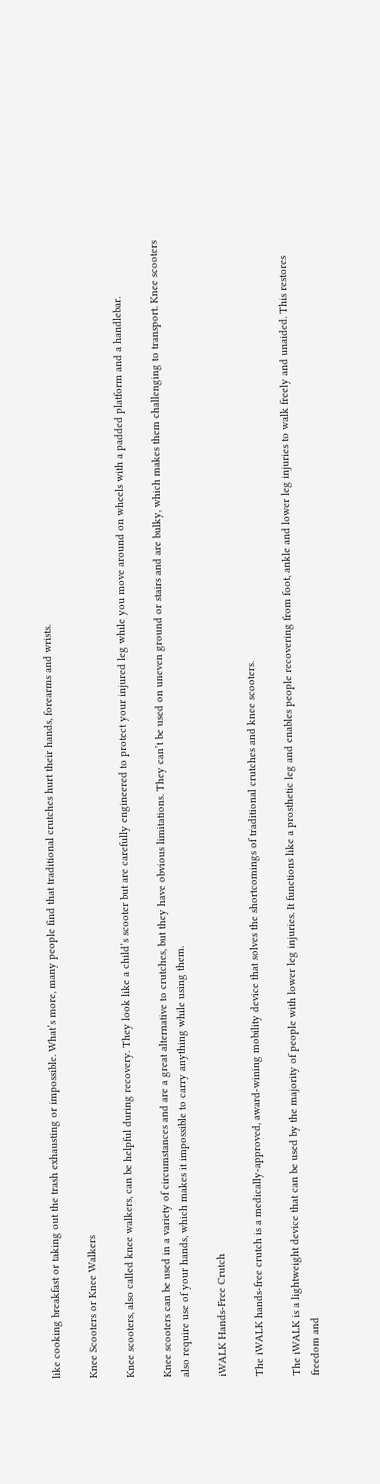like cooking breakfast or taking out the trash exhausting or impossible. What’s more, many people find that traditional crutches hurt their hands, forearms and wrists.

Knee Scooters or Knee Walkers

Knee scooters, also called knee walkers, can be helpful during recovery. They look like a child’s scooter but are carefully engineered to protect your injured leg while you move around on wheels with a padded platform and a handlebar.

Knee scooters can be used in a variety of circumstances and are a great alternative to crutches, but they have obvious limitations. They can’t be used on uneven ground or stairs and are bulky, which makes them challenging to transport. Knee scooters also require use of your hands, which makes it impossible to carry anything while using them.

iWALK Hands-Free Crutch

The iWALK hands-free crutch is a medically-approved, award-wining mobility device that solves the shortcomings of traditional crutches and knee scooters.

The iWALK is a lightweight device that can be used by the majority of people with lower leg injuries. It functions like a prosthetic leg and enables people recovering from foot, ankle and lower leg injuries to walk freely and unaided. This restores freedom and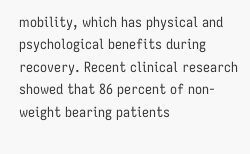mobility, which has physical and psychological benefits during recovery. Recent clinical research showed that 86 percent of non-weight bearing patients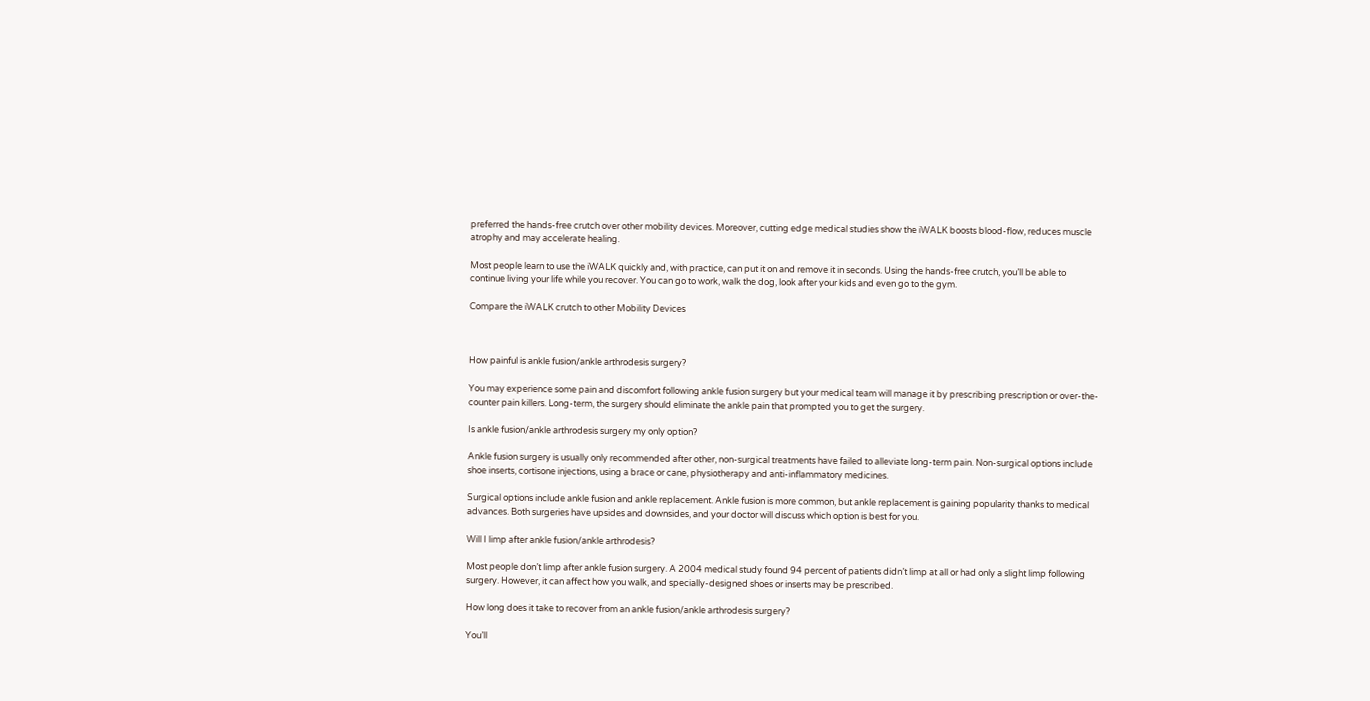preferred the hands-free crutch over other mobility devices. Moreover, cutting edge medical studies show the iWALK boosts blood-flow, reduces muscle atrophy and may accelerate healing.

Most people learn to use the iWALK quickly and, with practice, can put it on and remove it in seconds. Using the hands-free crutch, you’ll be able to continue living your life while you recover. You can go to work, walk the dog, look after your kids and even go to the gym.

Compare the iWALK crutch to other Mobility Devices



How painful is ankle fusion/ankle arthrodesis surgery?

You may experience some pain and discomfort following ankle fusion surgery but your medical team will manage it by prescribing prescription or over-the-counter pain killers. Long-term, the surgery should eliminate the ankle pain that prompted you to get the surgery.

Is ankle fusion/ankle arthrodesis surgery my only option?

Ankle fusion surgery is usually only recommended after other, non-surgical treatments have failed to alleviate long-term pain. Non-surgical options include shoe inserts, cortisone injections, using a brace or cane, physiotherapy and anti-inflammatory medicines.

Surgical options include ankle fusion and ankle replacement. Ankle fusion is more common, but ankle replacement is gaining popularity thanks to medical advances. Both surgeries have upsides and downsides, and your doctor will discuss which option is best for you.

Will I limp after ankle fusion/ankle arthrodesis?

Most people don’t limp after ankle fusion surgery. A 2004 medical study found 94 percent of patients didn’t limp at all or had only a slight limp following surgery. However, it can affect how you walk, and specially-designed shoes or inserts may be prescribed.

How long does it take to recover from an ankle fusion/ankle arthrodesis surgery?

You’ll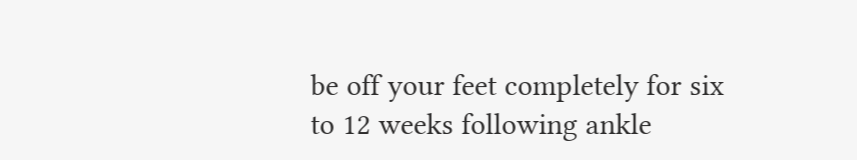be off your feet completely for six to 12 weeks following ankle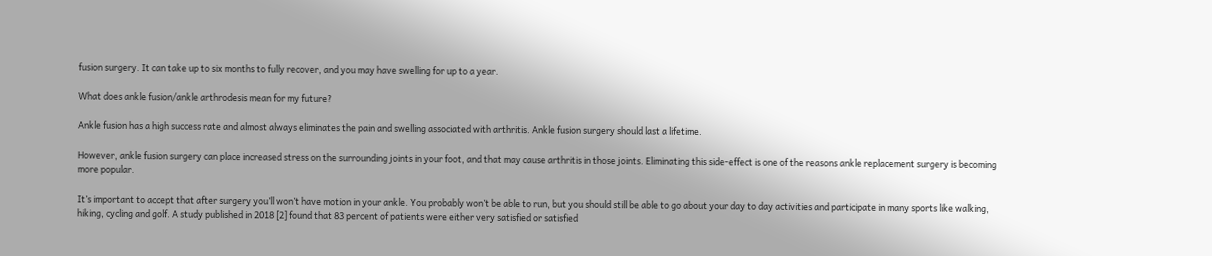fusion surgery. It can take up to six months to fully recover, and you may have swelling for up to a year.

What does ankle fusion/ankle arthrodesis mean for my future?

Ankle fusion has a high success rate and almost always eliminates the pain and swelling associated with arthritis. Ankle fusion surgery should last a lifetime.

However, ankle fusion surgery can place increased stress on the surrounding joints in your foot, and that may cause arthritis in those joints. Eliminating this side-effect is one of the reasons ankle replacement surgery is becoming more popular.

It’s important to accept that after surgery you’ll won’t have motion in your ankle. You probably won’t be able to run, but you should still be able to go about your day to day activities and participate in many sports like walking, hiking, cycling and golf. A study published in 2018 [2] found that 83 percent of patients were either very satisfied or satisfied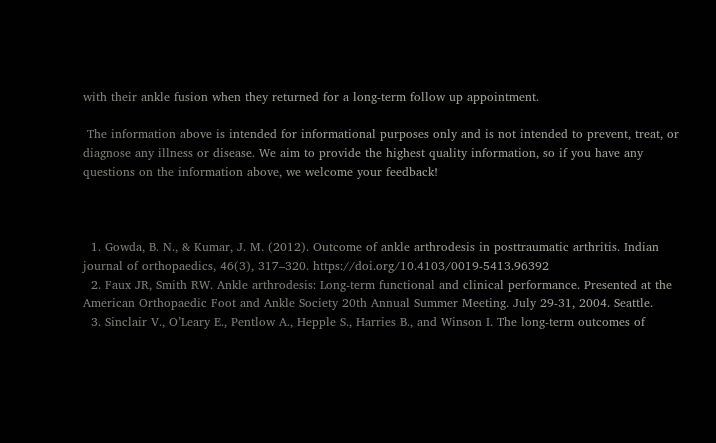with their ankle fusion when they returned for a long-term follow up appointment.

 The information above is intended for informational purposes only and is not intended to prevent, treat, or diagnose any illness or disease. We aim to provide the highest quality information, so if you have any questions on the information above, we welcome your feedback!



  1. Gowda, B. N., & Kumar, J. M. (2012). Outcome of ankle arthrodesis in posttraumatic arthritis. Indian journal of orthopaedics, 46(3), 317–320. https://doi.org/10.4103/0019-5413.96392
  2. Faux JR, Smith RW. Ankle arthrodesis: Long-term functional and clinical performance. Presented at the American Orthopaedic Foot and Ankle Society 20th Annual Summer Meeting. July 29-31, 2004. Seattle.
  3. Sinclair V., O’Leary E., Pentlow A., Hepple S., Harries B., and Winson I. The long-term outcomes of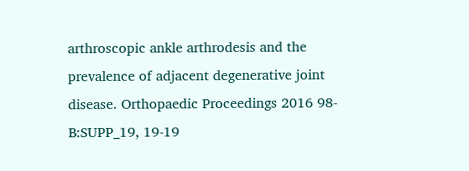arthroscopic ankle arthrodesis and the prevalence of adjacent degenerative joint disease. Orthopaedic Proceedings 2016 98-B:SUPP_19, 19-19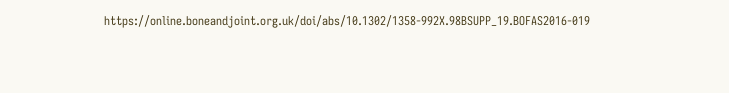https://online.boneandjoint.org.uk/doi/abs/10.1302/1358-992X.98BSUPP_19.BOFAS2016-019